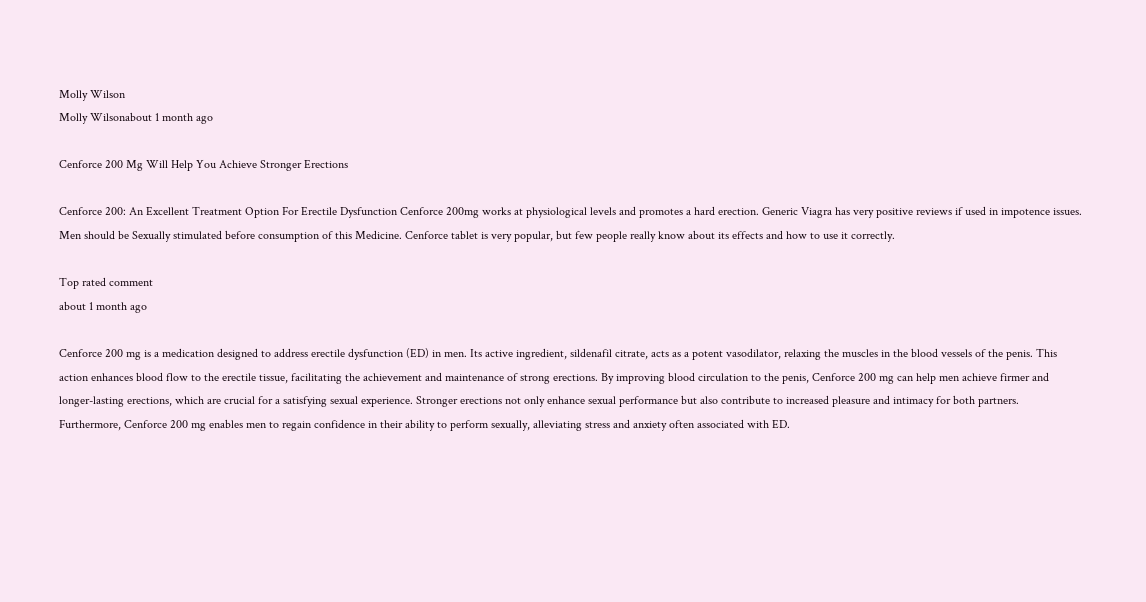Molly Wilson
Molly Wilsonabout 1 month ago

Cenforce 200 Mg Will Help You Achieve Stronger Erections

Cenforce 200: An Excellent Treatment Option For Erectile Dysfunction Cenforce 200mg works at physiological levels and promotes a hard erection. Generic Viagra has very positive reviews if used in impotence issues. Men should be Sexually stimulated before consumption of this Medicine. Cenforce tablet is very popular, but few people really know about its effects and how to use it correctly.

Top rated comment
about 1 month ago

Cenforce 200 mg is a medication designed to address erectile dysfunction (ED) in men. Its active ingredient, sildenafil citrate, acts as a potent vasodilator, relaxing the muscles in the blood vessels of the penis. This action enhances blood flow to the erectile tissue, facilitating the achievement and maintenance of strong erections. By improving blood circulation to the penis, Cenforce 200 mg can help men achieve firmer and longer-lasting erections, which are crucial for a satisfying sexual experience. Stronger erections not only enhance sexual performance but also contribute to increased pleasure and intimacy for both partners. Furthermore, Cenforce 200 mg enables men to regain confidence in their ability to perform sexually, alleviating stress and anxiety often associated with ED.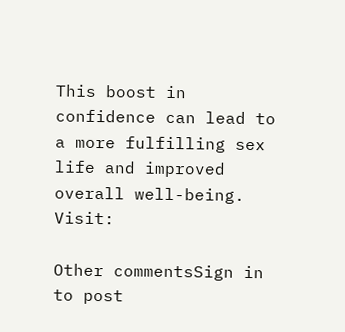This boost in confidence can lead to a more fulfilling sex life and improved overall well-being. Visit:

Other commentsSign in to post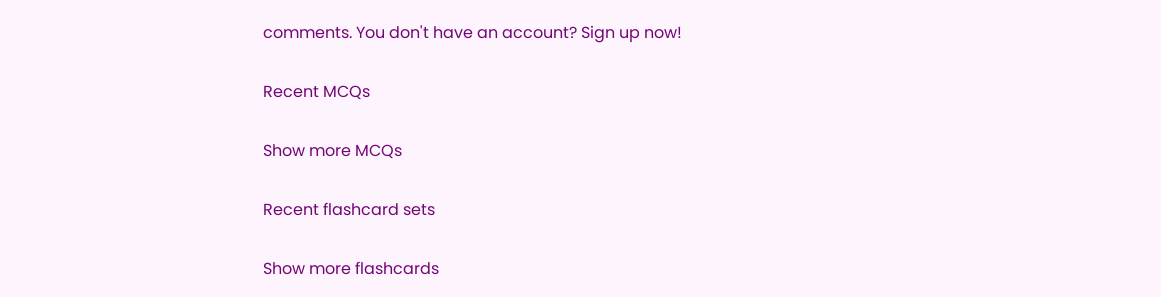comments. You don't have an account? Sign up now!

Recent MCQs

Show more MCQs

Recent flashcard sets

Show more flashcards